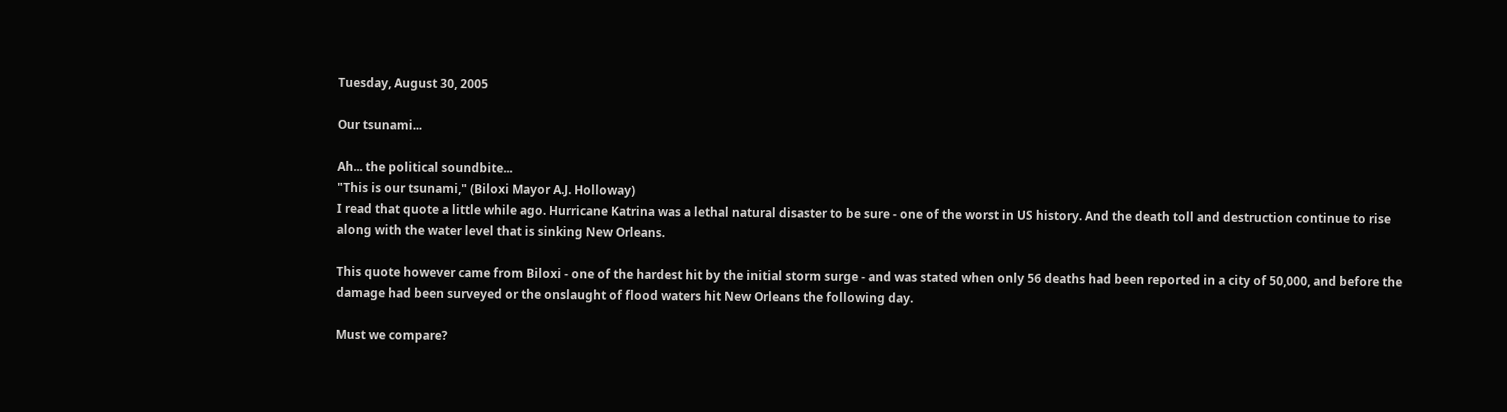Tuesday, August 30, 2005

Our tsunami...

Ah... the political soundbite...
"This is our tsunami," (Biloxi Mayor A.J. Holloway)
I read that quote a little while ago. Hurricane Katrina was a lethal natural disaster to be sure - one of the worst in US history. And the death toll and destruction continue to rise along with the water level that is sinking New Orleans.

This quote however came from Biloxi - one of the hardest hit by the initial storm surge - and was stated when only 56 deaths had been reported in a city of 50,000, and before the damage had been surveyed or the onslaught of flood waters hit New Orleans the following day.

Must we compare?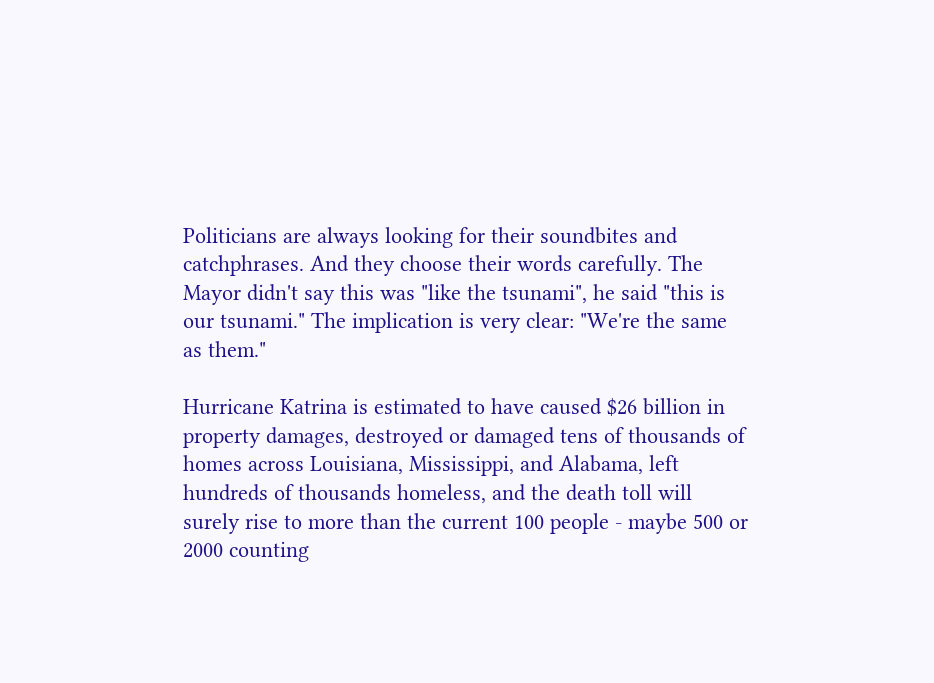Politicians are always looking for their soundbites and catchphrases. And they choose their words carefully. The Mayor didn't say this was "like the tsunami", he said "this is our tsunami." The implication is very clear: "We're the same as them."

Hurricane Katrina is estimated to have caused $26 billion in property damages, destroyed or damaged tens of thousands of homes across Louisiana, Mississippi, and Alabama, left hundreds of thousands homeless, and the death toll will surely rise to more than the current 100 people - maybe 500 or 2000 counting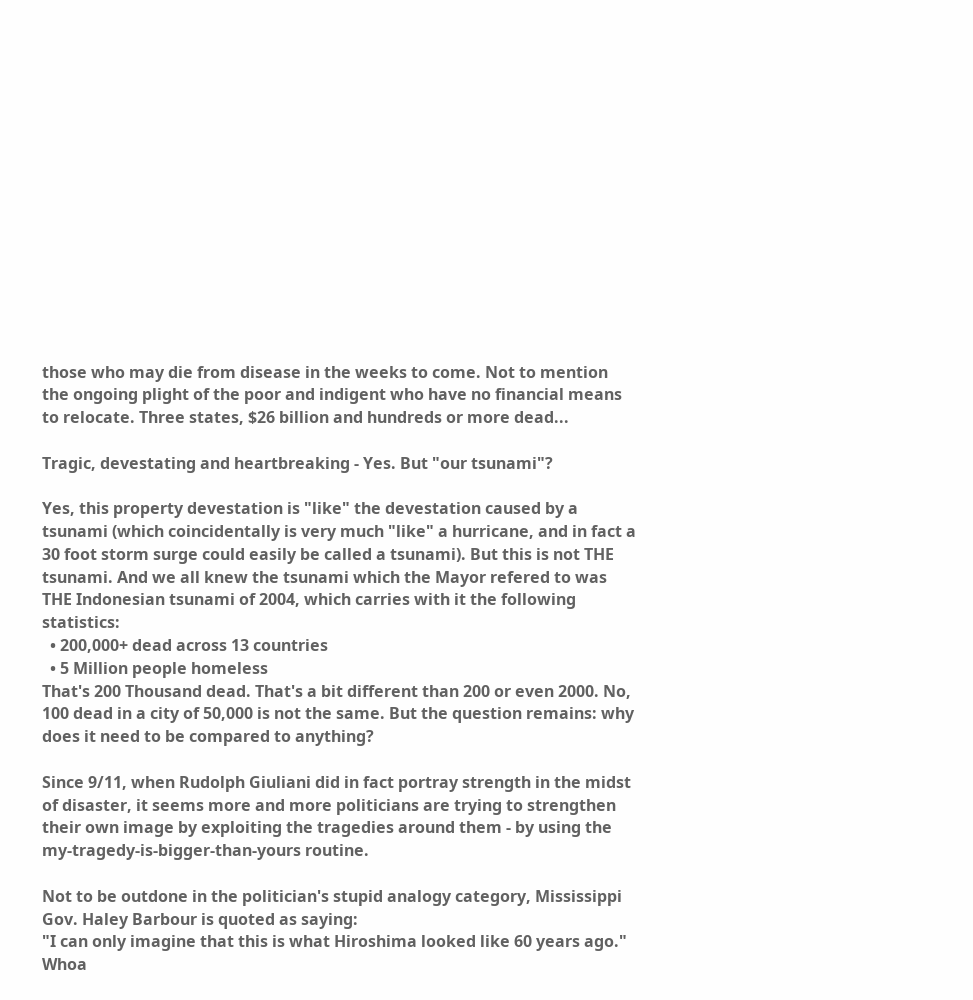those who may die from disease in the weeks to come. Not to mention the ongoing plight of the poor and indigent who have no financial means to relocate. Three states, $26 billion and hundreds or more dead...

Tragic, devestating and heartbreaking - Yes. But "our tsunami"?

Yes, this property devestation is "like" the devestation caused by a tsunami (which coincidentally is very much "like" a hurricane, and in fact a 30 foot storm surge could easily be called a tsunami). But this is not THE tsunami. And we all knew the tsunami which the Mayor refered to was THE Indonesian tsunami of 2004, which carries with it the following statistics:
  • 200,000+ dead across 13 countries
  • 5 Million people homeless
That's 200 Thousand dead. That's a bit different than 200 or even 2000. No, 100 dead in a city of 50,000 is not the same. But the question remains: why does it need to be compared to anything?

Since 9/11, when Rudolph Giuliani did in fact portray strength in the midst of disaster, it seems more and more politicians are trying to strengthen their own image by exploiting the tragedies around them - by using the my-tragedy-is-bigger-than-yours routine.

Not to be outdone in the politician's stupid analogy category, Mississippi Gov. Haley Barbour is quoted as saying:
"I can only imagine that this is what Hiroshima looked like 60 years ago."
Whoa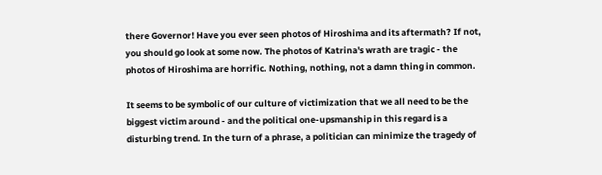there Governor! Have you ever seen photos of Hiroshima and its aftermath? If not, you should go look at some now. The photos of Katrina's wrath are tragic - the photos of Hiroshima are horrific. Nothing, nothing, not a damn thing in common.

It seems to be symbolic of our culture of victimization that we all need to be the biggest victim around - and the political one-upsmanship in this regard is a disturbing trend. In the turn of a phrase, a politician can minimize the tragedy of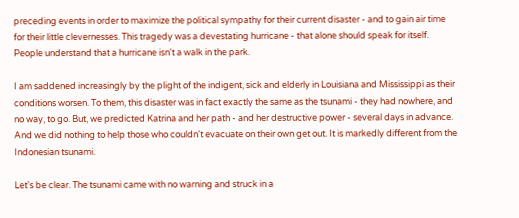preceding events in order to maximize the political sympathy for their current disaster - and to gain air time for their little clevernesses. This tragedy was a devestating hurricane - that alone should speak for itself. People understand that a hurricane isn't a walk in the park.

I am saddened increasingly by the plight of the indigent, sick and elderly in Louisiana and Mississippi as their conditions worsen. To them, this disaster was in fact exactly the same as the tsunami - they had nowhere, and no way, to go. But, we predicted Katrina and her path - and her destructive power - several days in advance. And we did nothing to help those who couldn't evacuate on their own get out. It is markedly different from the Indonesian tsunami.

Let's be clear. The tsunami came with no warning and struck in a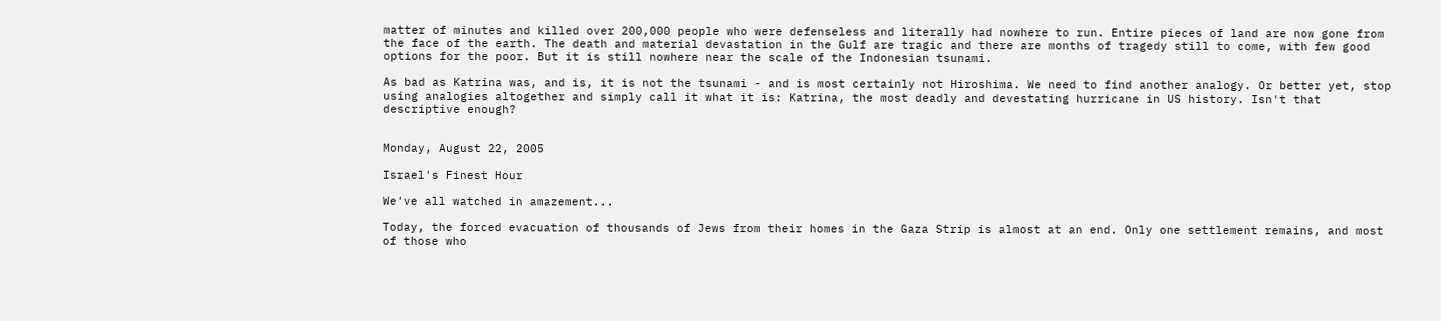matter of minutes and killed over 200,000 people who were defenseless and literally had nowhere to run. Entire pieces of land are now gone from the face of the earth. The death and material devastation in the Gulf are tragic and there are months of tragedy still to come, with few good options for the poor. But it is still nowhere near the scale of the Indonesian tsunami.

As bad as Katrina was, and is, it is not the tsunami - and is most certainly not Hiroshima. We need to find another analogy. Or better yet, stop using analogies altogether and simply call it what it is: Katrina, the most deadly and devestating hurricane in US history. Isn't that descriptive enough?


Monday, August 22, 2005

Israel's Finest Hour

We've all watched in amazement...

Today, the forced evacuation of thousands of Jews from their homes in the Gaza Strip is almost at an end. Only one settlement remains, and most of those who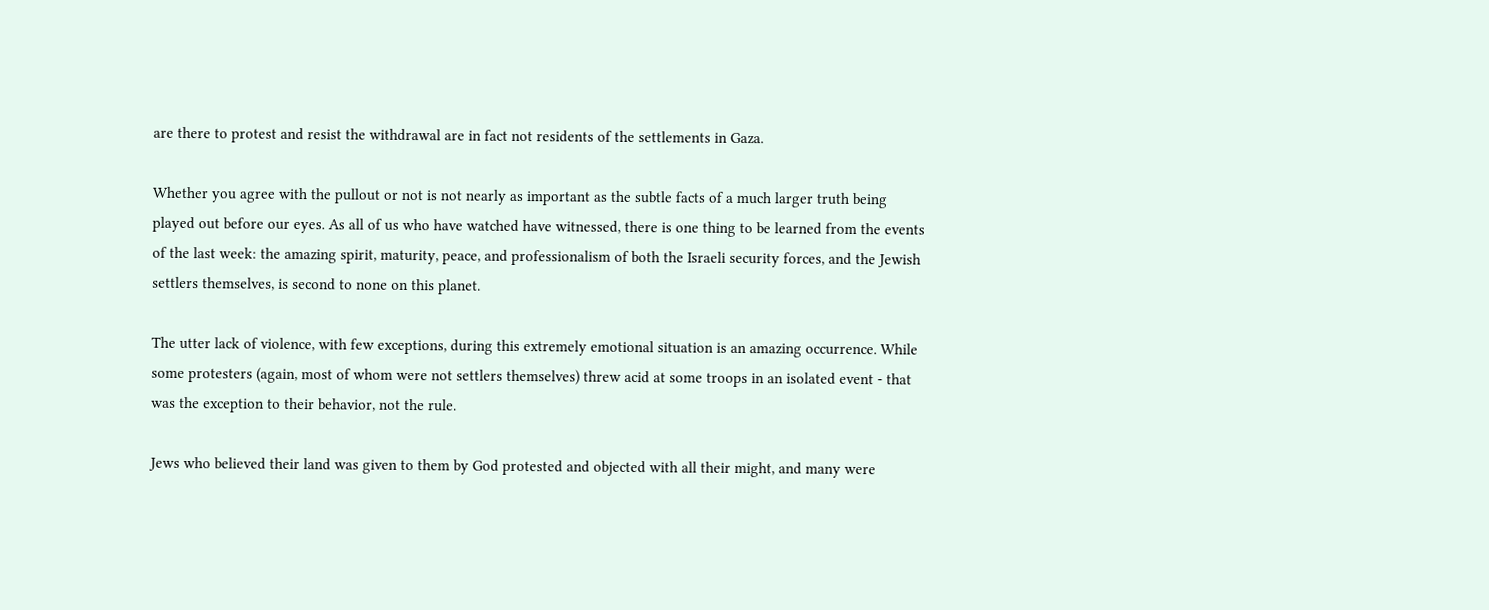are there to protest and resist the withdrawal are in fact not residents of the settlements in Gaza.

Whether you agree with the pullout or not is not nearly as important as the subtle facts of a much larger truth being played out before our eyes. As all of us who have watched have witnessed, there is one thing to be learned from the events of the last week: the amazing spirit, maturity, peace, and professionalism of both the Israeli security forces, and the Jewish settlers themselves, is second to none on this planet.

The utter lack of violence, with few exceptions, during this extremely emotional situation is an amazing occurrence. While some protesters (again, most of whom were not settlers themselves) threw acid at some troops in an isolated event - that was the exception to their behavior, not the rule.

Jews who believed their land was given to them by God protested and objected with all their might, and many were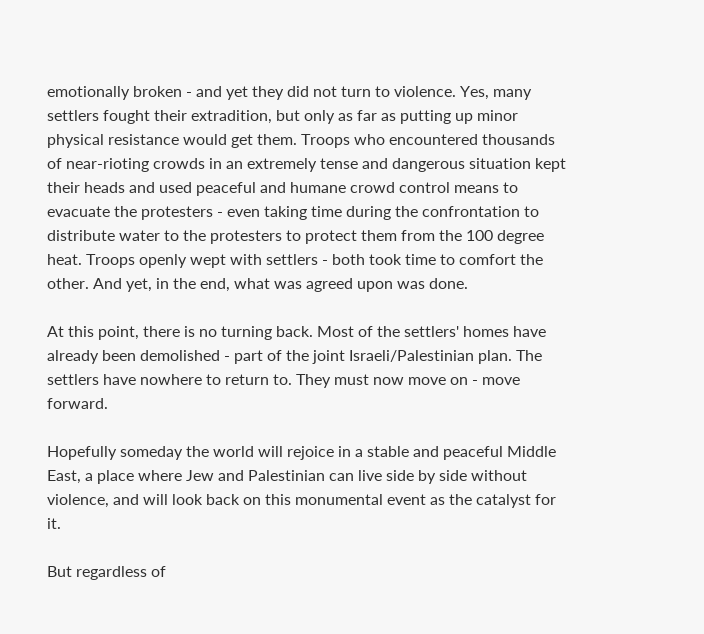emotionally broken - and yet they did not turn to violence. Yes, many settlers fought their extradition, but only as far as putting up minor physical resistance would get them. Troops who encountered thousands of near-rioting crowds in an extremely tense and dangerous situation kept their heads and used peaceful and humane crowd control means to evacuate the protesters - even taking time during the confrontation to distribute water to the protesters to protect them from the 100 degree heat. Troops openly wept with settlers - both took time to comfort the other. And yet, in the end, what was agreed upon was done.

At this point, there is no turning back. Most of the settlers' homes have already been demolished - part of the joint Israeli/Palestinian plan. The settlers have nowhere to return to. They must now move on - move forward.

Hopefully someday the world will rejoice in a stable and peaceful Middle East, a place where Jew and Palestinian can live side by side without violence, and will look back on this monumental event as the catalyst for it.

But regardless of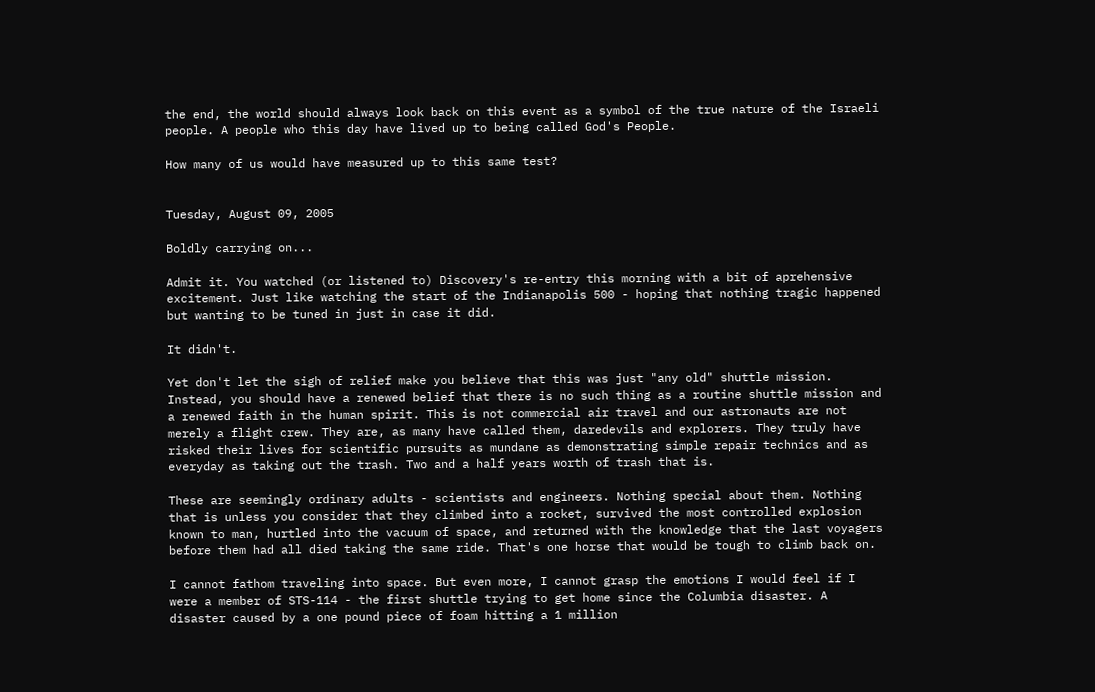the end, the world should always look back on this event as a symbol of the true nature of the Israeli people. A people who this day have lived up to being called God's People.

How many of us would have measured up to this same test?


Tuesday, August 09, 2005

Boldly carrying on...

Admit it. You watched (or listened to) Discovery's re-entry this morning with a bit of aprehensive excitement. Just like watching the start of the Indianapolis 500 - hoping that nothing tragic happened but wanting to be tuned in just in case it did.

It didn't.

Yet don't let the sigh of relief make you believe that this was just "any old" shuttle mission. Instead, you should have a renewed belief that there is no such thing as a routine shuttle mission and a renewed faith in the human spirit. This is not commercial air travel and our astronauts are not merely a flight crew. They are, as many have called them, daredevils and explorers. They truly have risked their lives for scientific pursuits as mundane as demonstrating simple repair technics and as everyday as taking out the trash. Two and a half years worth of trash that is.

These are seemingly ordinary adults - scientists and engineers. Nothing special about them. Nothing that is unless you consider that they climbed into a rocket, survived the most controlled explosion known to man, hurtled into the vacuum of space, and returned with the knowledge that the last voyagers before them had all died taking the same ride. That's one horse that would be tough to climb back on.

I cannot fathom traveling into space. But even more, I cannot grasp the emotions I would feel if I were a member of STS-114 - the first shuttle trying to get home since the Columbia disaster. A disaster caused by a one pound piece of foam hitting a 1 million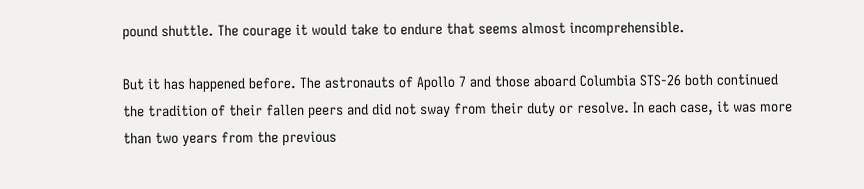pound shuttle. The courage it would take to endure that seems almost incomprehensible.

But it has happened before. The astronauts of Apollo 7 and those aboard Columbia STS-26 both continued the tradition of their fallen peers and did not sway from their duty or resolve. In each case, it was more than two years from the previous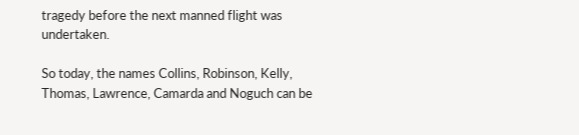tragedy before the next manned flight was undertaken.

So today, the names Collins, Robinson, Kelly, Thomas, Lawrence, Camarda and Noguch can be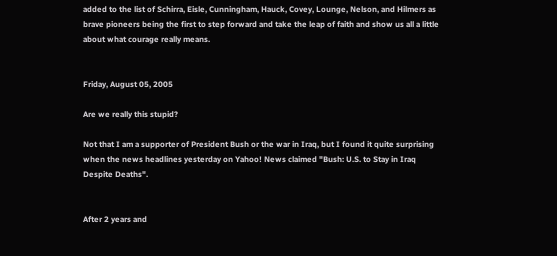added to the list of Schirra, Eisle, Cunningham, Hauck, Covey, Lounge, Nelson, and Hilmers as brave pioneers being the first to step forward and take the leap of faith and show us all a little about what courage really means.


Friday, August 05, 2005

Are we really this stupid?

Not that I am a supporter of President Bush or the war in Iraq, but I found it quite surprising when the news headlines yesterday on Yahoo! News claimed "Bush: U.S. to Stay in Iraq Despite Deaths".


After 2 years and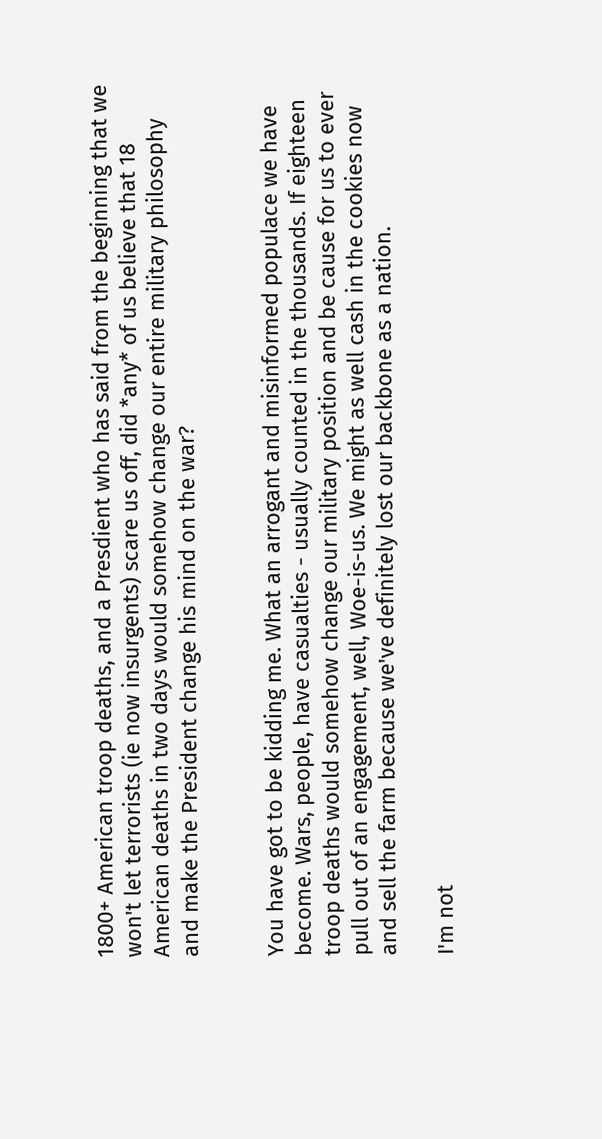1800+ American troop deaths, and a Presdient who has said from the beginning that we won't let terrorists (ie now insurgents) scare us off, did *any* of us believe that 18 American deaths in two days would somehow change our entire military philosophy and make the President change his mind on the war?


You have got to be kidding me. What an arrogant and misinformed populace we have become. Wars, people, have casualties - usually counted in the thousands. If eighteen troop deaths would somehow change our military position and be cause for us to ever pull out of an engagement, well, Woe-is-us. We might as well cash in the cookies now and sell the farm because we've definitely lost our backbone as a nation.

I'm not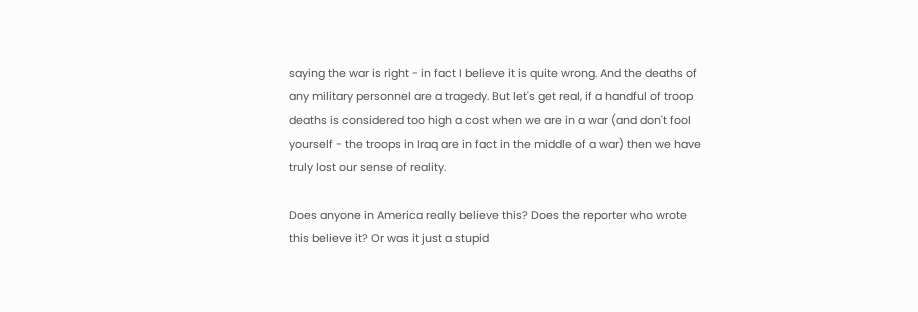saying the war is right - in fact I believe it is quite wrong. And the deaths of any military personnel are a tragedy. But let's get real, if a handful of troop deaths is considered too high a cost when we are in a war (and don't fool yourself - the troops in Iraq are in fact in the middle of a war) then we have truly lost our sense of reality.

Does anyone in America really believe this? Does the reporter who wrote this believe it? Or was it just a stupid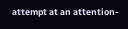attempt at an attention-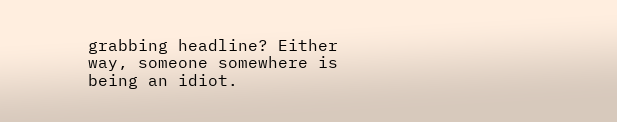grabbing headline? Either way, someone somewhere is being an idiot.